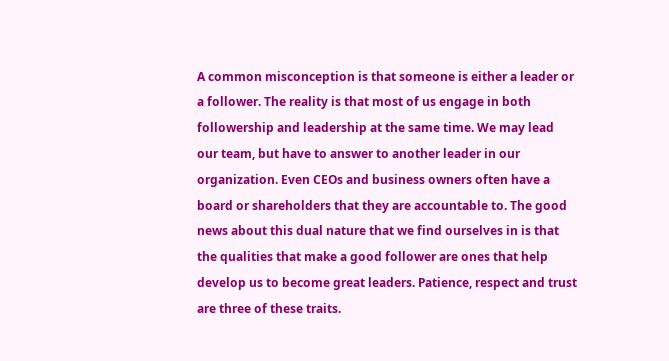A common misconception is that someone is either a leader or a follower. The reality is that most of us engage in both followership and leadership at the same time. We may lead our team, but have to answer to another leader in our organization. Even CEOs and business owners often have a board or shareholders that they are accountable to. The good news about this dual nature that we find ourselves in is that the qualities that make a good follower are ones that help develop us to become great leaders. Patience, respect and trust are three of these traits.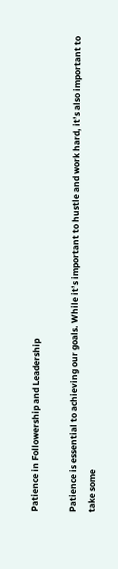Patience in Followership and Leadership

Patience is essential to achieving our goals. While it’s important to hustle and work hard, it’s also important to take some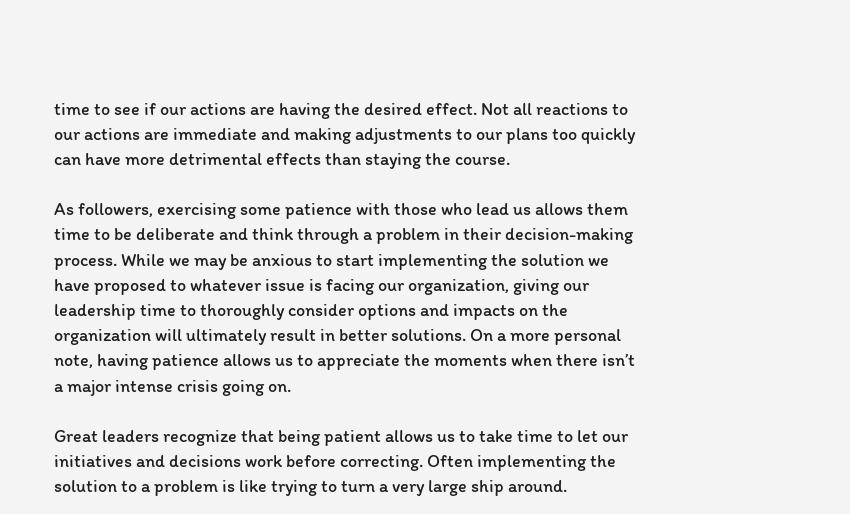time to see if our actions are having the desired effect. Not all reactions to our actions are immediate and making adjustments to our plans too quickly can have more detrimental effects than staying the course.

As followers, exercising some patience with those who lead us allows them time to be deliberate and think through a problem in their decision-making process. While we may be anxious to start implementing the solution we have proposed to whatever issue is facing our organization, giving our leadership time to thoroughly consider options and impacts on the organization will ultimately result in better solutions. On a more personal note, having patience allows us to appreciate the moments when there isn’t a major intense crisis going on.

Great leaders recognize that being patient allows us to take time to let our initiatives and decisions work before correcting. Often implementing the solution to a problem is like trying to turn a very large ship around.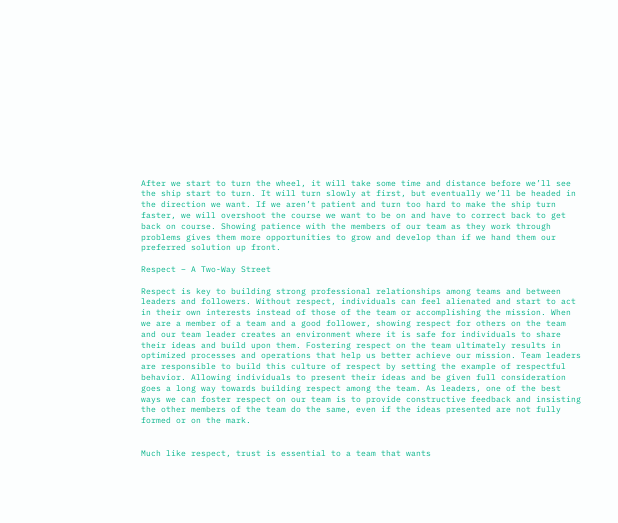After we start to turn the wheel, it will take some time and distance before we’ll see the ship start to turn. It will turn slowly at first, but eventually we’ll be headed in the direction we want. If we aren’t patient and turn too hard to make the ship turn faster, we will overshoot the course we want to be on and have to correct back to get back on course. Showing patience with the members of our team as they work through problems gives them more opportunities to grow and develop than if we hand them our preferred solution up front.

Respect – A Two-Way Street

Respect is key to building strong professional relationships among teams and between leaders and followers. Without respect, individuals can feel alienated and start to act in their own interests instead of those of the team or accomplishing the mission. When we are a member of a team and a good follower, showing respect for others on the team and our team leader creates an environment where it is safe for individuals to share their ideas and build upon them. Fostering respect on the team ultimately results in optimized processes and operations that help us better achieve our mission. Team leaders are responsible to build this culture of respect by setting the example of respectful behavior. Allowing individuals to present their ideas and be given full consideration goes a long way towards building respect among the team. As leaders, one of the best ways we can foster respect on our team is to provide constructive feedback and insisting the other members of the team do the same, even if the ideas presented are not fully formed or on the mark.


Much like respect, trust is essential to a team that wants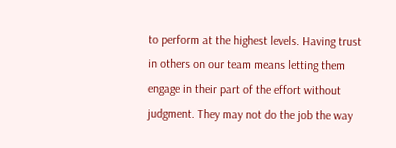to perform at the highest levels. Having trust in others on our team means letting them engage in their part of the effort without judgment. They may not do the job the way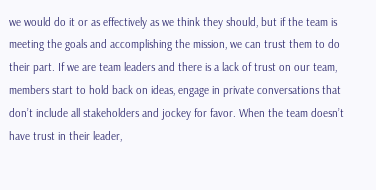we would do it or as effectively as we think they should, but if the team is meeting the goals and accomplishing the mission, we can trust them to do their part. If we are team leaders and there is a lack of trust on our team, members start to hold back on ideas, engage in private conversations that don’t include all stakeholders and jockey for favor. When the team doesn’t have trust in their leader,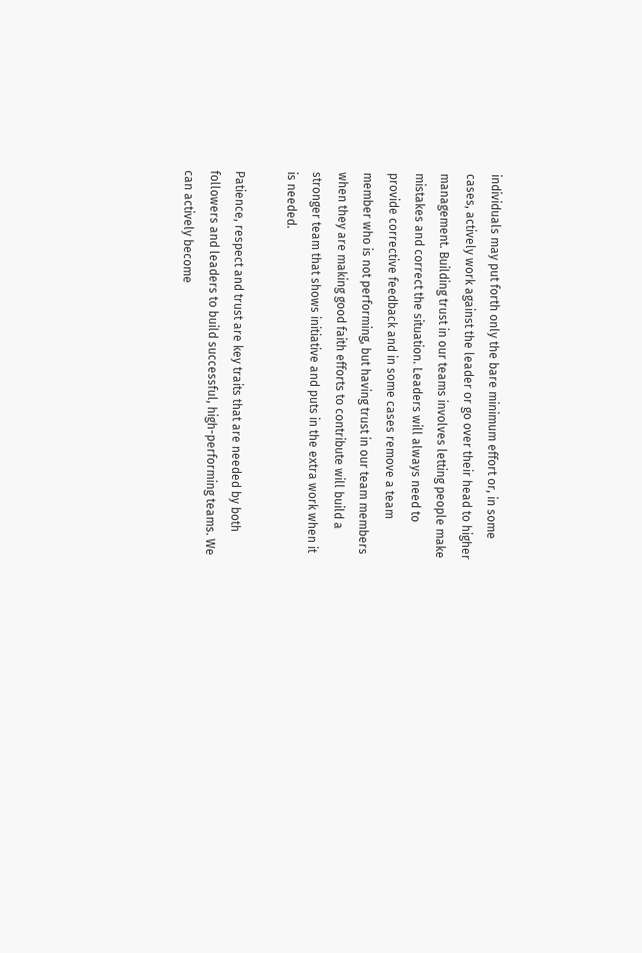individuals may put forth only the bare minimum effort or, in some cases, actively work against the leader or go over their head to higher management. Building trust in our teams involves letting people make mistakes and correct the situation. Leaders will always need to provide corrective feedback and in some cases remove a team member who is not performing, but having trust in our team members when they are making good faith efforts to contribute will build a stronger team that shows initiative and puts in the extra work when it is needed.

Patience, respect and trust are key traits that are needed by both followers and leaders to build successful, high-performing teams. We can actively become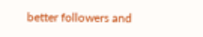better followers and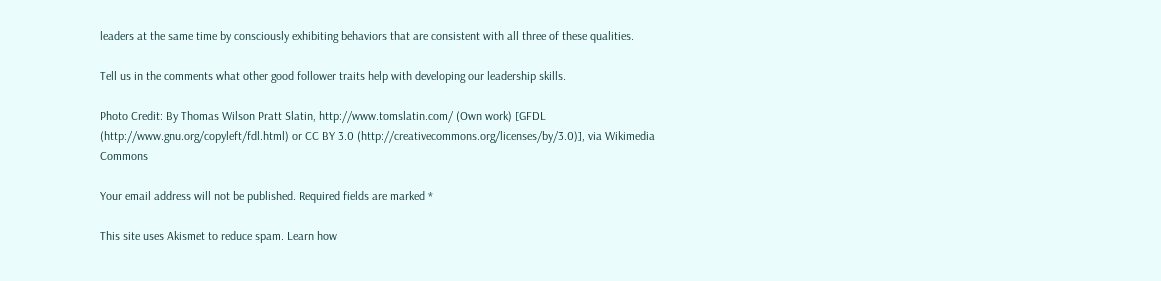leaders at the same time by consciously exhibiting behaviors that are consistent with all three of these qualities.

Tell us in the comments what other good follower traits help with developing our leadership skills.

Photo Credit: By Thomas Wilson Pratt Slatin, http://www.tomslatin.com/ (Own work) [GFDL (http://www.gnu.org/copyleft/fdl.html) or CC BY 3.0 (http://creativecommons.org/licenses/by/3.0)], via Wikimedia Commons

Your email address will not be published. Required fields are marked *

This site uses Akismet to reduce spam. Learn how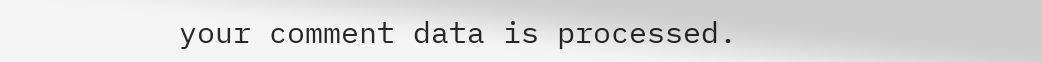your comment data is processed.